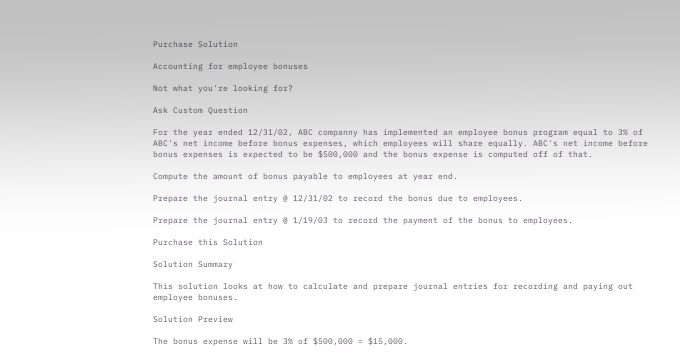Purchase Solution

Accounting for employee bonuses

Not what you're looking for?

Ask Custom Question

For the year ended 12/31/02, ABC companny has implemented an employee bonus program equal to 3% of ABC's net income before bonus expenses, which employees will share equally. ABC's net income before bonus expenses is expected to be $500,000 and the bonus expense is computed off of that.

Compute the amount of bonus payable to employees at year end.

Prepare the journal entry @ 12/31/02 to record the bonus due to employees.

Prepare the journal entry @ 1/19/03 to record the payment of the bonus to employees.

Purchase this Solution

Solution Summary

This solution looks at how to calculate and prepare journal entries for recording and paying out employee bonuses.

Solution Preview

The bonus expense will be 3% of $500,000 = $15,000.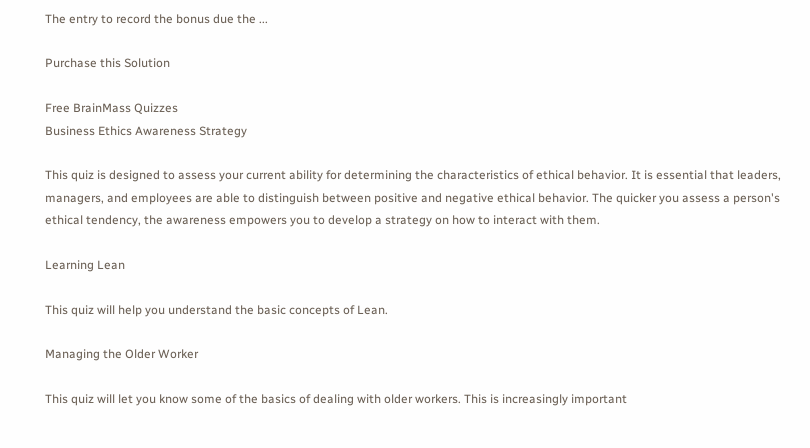The entry to record the bonus due the ...

Purchase this Solution

Free BrainMass Quizzes
Business Ethics Awareness Strategy

This quiz is designed to assess your current ability for determining the characteristics of ethical behavior. It is essential that leaders, managers, and employees are able to distinguish between positive and negative ethical behavior. The quicker you assess a person's ethical tendency, the awareness empowers you to develop a strategy on how to interact with them.

Learning Lean

This quiz will help you understand the basic concepts of Lean.

Managing the Older Worker

This quiz will let you know some of the basics of dealing with older workers. This is increasingly important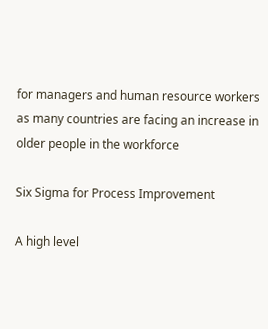for managers and human resource workers as many countries are facing an increase in older people in the workforce

Six Sigma for Process Improvement

A high level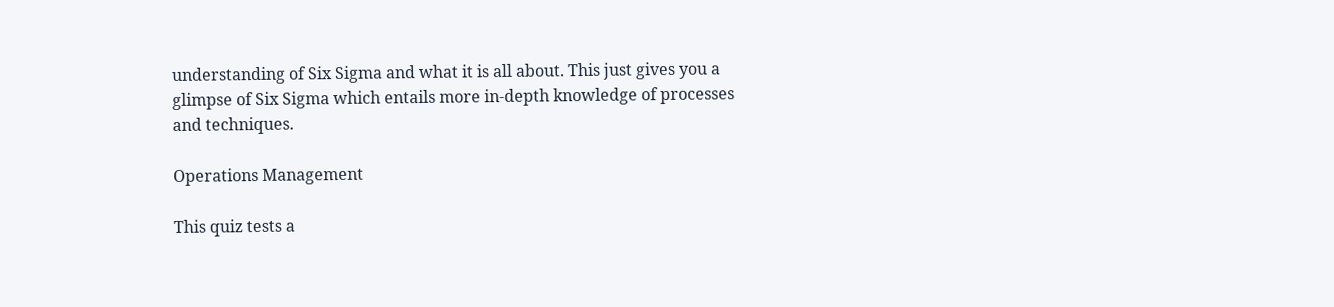understanding of Six Sigma and what it is all about. This just gives you a glimpse of Six Sigma which entails more in-depth knowledge of processes and techniques.

Operations Management

This quiz tests a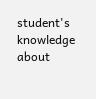student's knowledge about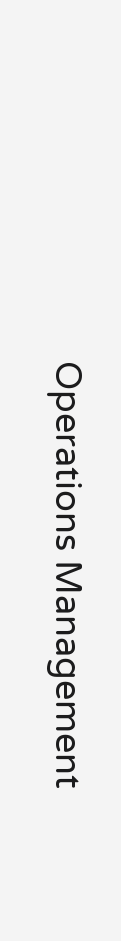Operations Management